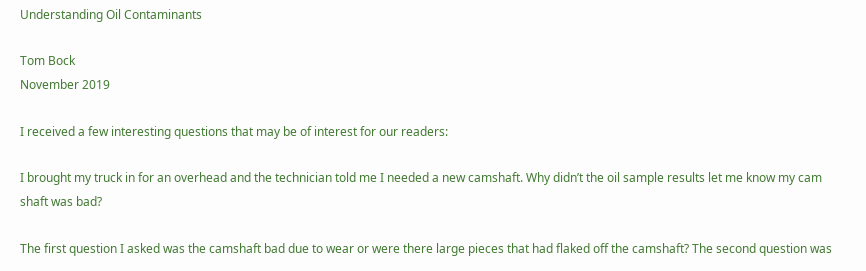Understanding Oil Contaminants

Tom Bock
November 2019

I received a few interesting questions that may be of interest for our readers:

I brought my truck in for an overhead and the technician told me I needed a new camshaft. Why didn’t the oil sample results let me know my cam shaft was bad?

The first question I asked was the camshaft bad due to wear or were there large pieces that had flaked off the camshaft? The second question was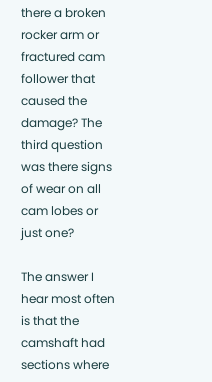there a broken rocker arm or fractured cam follower that caused the damage? The third question was there signs of wear on all cam lobes or just one?

The answer I hear most often is that the camshaft had sections where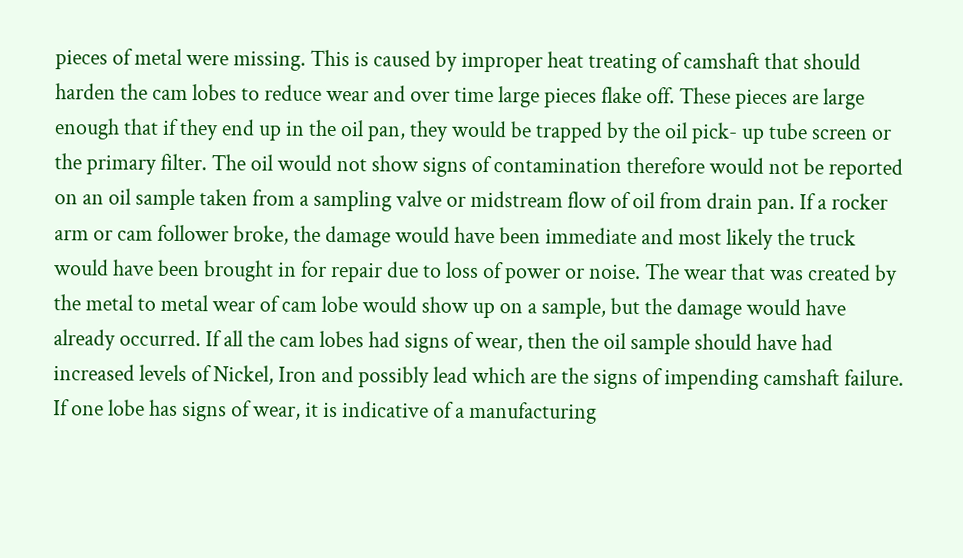pieces of metal were missing. This is caused by improper heat treating of camshaft that should harden the cam lobes to reduce wear and over time large pieces flake off. These pieces are large enough that if they end up in the oil pan, they would be trapped by the oil pick- up tube screen or the primary filter. The oil would not show signs of contamination therefore would not be reported on an oil sample taken from a sampling valve or midstream flow of oil from drain pan. If a rocker arm or cam follower broke, the damage would have been immediate and most likely the truck would have been brought in for repair due to loss of power or noise. The wear that was created by the metal to metal wear of cam lobe would show up on a sample, but the damage would have already occurred. If all the cam lobes had signs of wear, then the oil sample should have had increased levels of Nickel, Iron and possibly lead which are the signs of impending camshaft failure. If one lobe has signs of wear, it is indicative of a manufacturing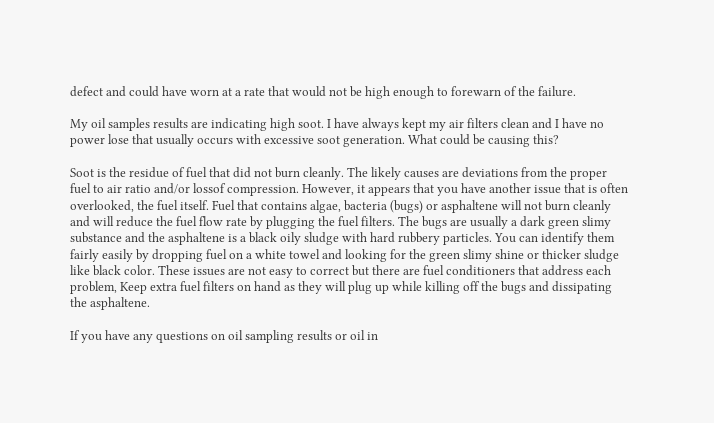defect and could have worn at a rate that would not be high enough to forewarn of the failure.

My oil samples results are indicating high soot. I have always kept my air filters clean and I have no power lose that usually occurs with excessive soot generation. What could be causing this?

Soot is the residue of fuel that did not burn cleanly. The likely causes are deviations from the proper fuel to air ratio and/or lossof compression. However, it appears that you have another issue that is often overlooked, the fuel itself. Fuel that contains algae, bacteria (bugs) or asphaltene will not burn cleanly and will reduce the fuel flow rate by plugging the fuel filters. The bugs are usually a dark green slimy substance and the asphaltene is a black oily sludge with hard rubbery particles. You can identify them fairly easily by dropping fuel on a white towel and looking for the green slimy shine or thicker sludge like black color. These issues are not easy to correct but there are fuel conditioners that address each problem, Keep extra fuel filters on hand as they will plug up while killing off the bugs and dissipating the asphaltene.

If you have any questions on oil sampling results or oil in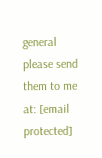general please send them to me at: [email protected]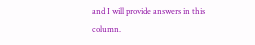and I will provide answers in this column.